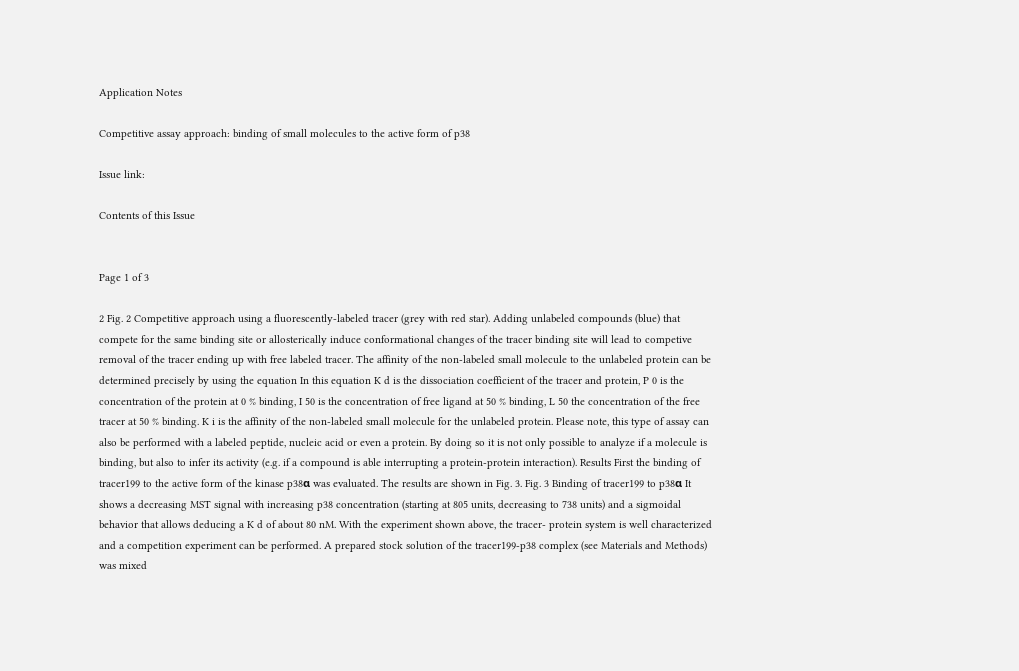Application Notes

Competitive assay approach: binding of small molecules to the active form of p38

Issue link:

Contents of this Issue


Page 1 of 3

2 Fig. 2 Competitive approach using a fluorescently-labeled tracer (grey with red star). Adding unlabeled compounds (blue) that compete for the same binding site or allosterically induce conformational changes of the tracer binding site will lead to competive removal of the tracer ending up with free labeled tracer. The affinity of the non-labeled small molecule to the unlabeled protein can be determined precisely by using the equation In this equation K d is the dissociation coefficient of the tracer and protein, P 0 is the concentration of the protein at 0 % binding, I 50 is the concentration of free ligand at 50 % binding, L 50 the concentration of the free tracer at 50 % binding. K i is the affinity of the non-labeled small molecule for the unlabeled protein. Please note, this type of assay can also be performed with a labeled peptide, nucleic acid or even a protein. By doing so it is not only possible to analyze if a molecule is binding, but also to infer its activity (e.g. if a compound is able interrupting a protein-protein interaction). Results First the binding of tracer199 to the active form of the kinase p38α was evaluated. The results are shown in Fig. 3. Fig. 3 Binding of tracer199 to p38α It shows a decreasing MST signal with increasing p38 concentration (starting at 805 units, decreasing to 738 units) and a sigmoidal behavior that allows deducing a K d of about 80 nM. With the experiment shown above, the tracer- protein system is well characterized and a competition experiment can be performed. A prepared stock solution of the tracer199-p38 complex (see Materials and Methods) was mixed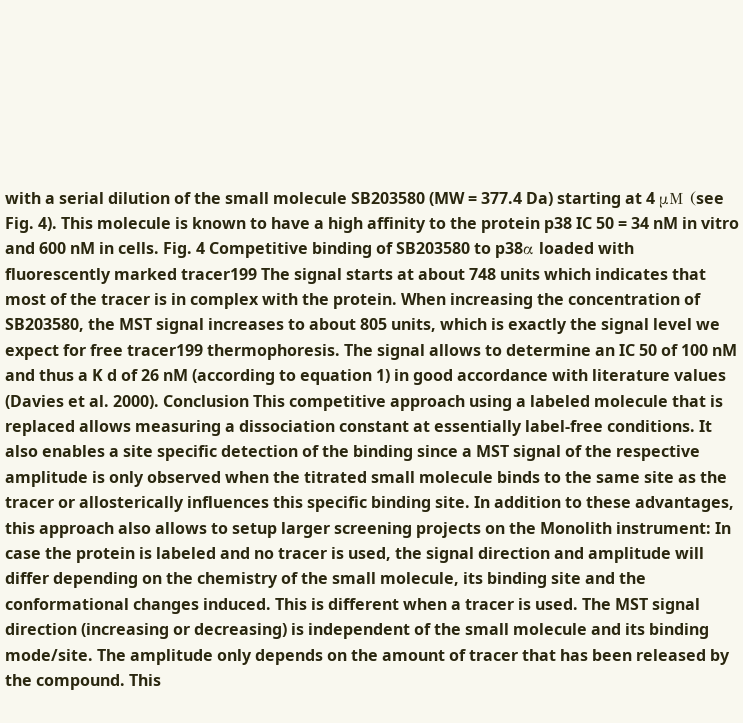with a serial dilution of the small molecule SB203580 (MW = 377.4 Da) starting at 4 μM (see Fig. 4). This molecule is known to have a high affinity to the protein p38 IC 50 = 34 nM in vitro and 600 nM in cells. Fig. 4 Competitive binding of SB203580 to p38α loaded with fluorescently marked tracer199 The signal starts at about 748 units which indicates that most of the tracer is in complex with the protein. When increasing the concentration of SB203580, the MST signal increases to about 805 units, which is exactly the signal level we expect for free tracer199 thermophoresis. The signal allows to determine an IC 50 of 100 nM and thus a K d of 26 nM (according to equation 1) in good accordance with literature values (Davies et al. 2000). Conclusion This competitive approach using a labeled molecule that is replaced allows measuring a dissociation constant at essentially label-free conditions. It also enables a site specific detection of the binding since a MST signal of the respective amplitude is only observed when the titrated small molecule binds to the same site as the tracer or allosterically influences this specific binding site. In addition to these advantages, this approach also allows to setup larger screening projects on the Monolith instrument: In case the protein is labeled and no tracer is used, the signal direction and amplitude will differ depending on the chemistry of the small molecule, its binding site and the conformational changes induced. This is different when a tracer is used. The MST signal direction (increasing or decreasing) is independent of the small molecule and its binding mode/site. The amplitude only depends on the amount of tracer that has been released by the compound. This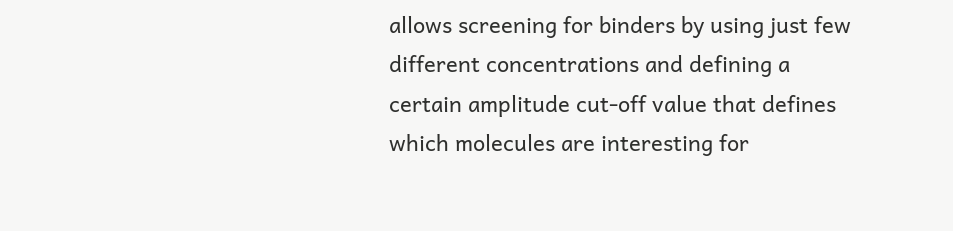allows screening for binders by using just few different concentrations and defining a certain amplitude cut-off value that defines which molecules are interesting for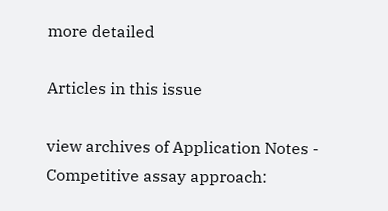more detailed

Articles in this issue

view archives of Application Notes - Competitive assay approach: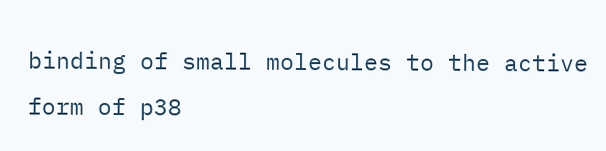binding of small molecules to the active form of p38